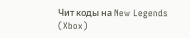Чит коды на New Legends (Xbox)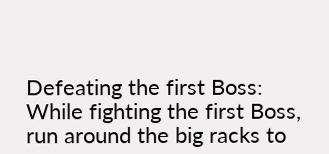Defeating the first Boss:
While fighting the first Boss, run around the big racks to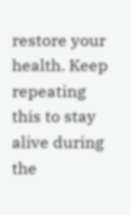restore your health. Keep repeating this to stay alive during the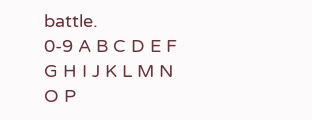battle.
0-9 A B C D E F G H I J K L M N O P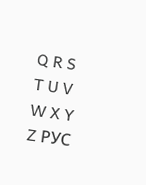Q R S T U V W X Y Z РУС